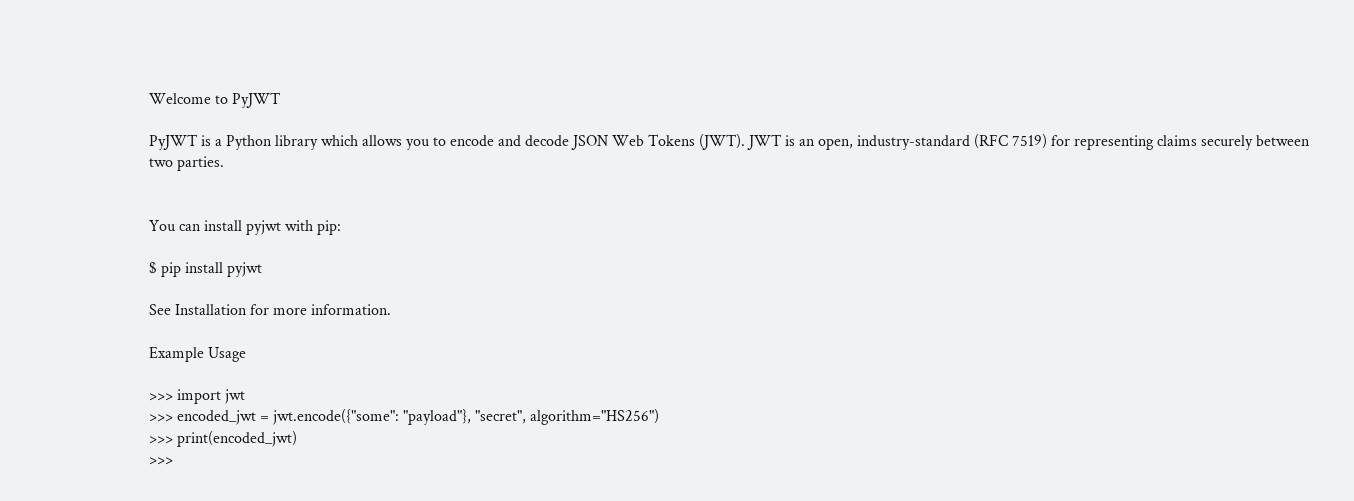Welcome to PyJWT

PyJWT is a Python library which allows you to encode and decode JSON Web Tokens (JWT). JWT is an open, industry-standard (RFC 7519) for representing claims securely between two parties.


You can install pyjwt with pip:

$ pip install pyjwt

See Installation for more information.

Example Usage

>>> import jwt
>>> encoded_jwt = jwt.encode({"some": "payload"}, "secret", algorithm="HS256")
>>> print(encoded_jwt)
>>>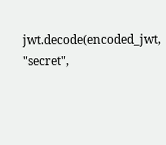jwt.decode(encoded_jwt, "secret",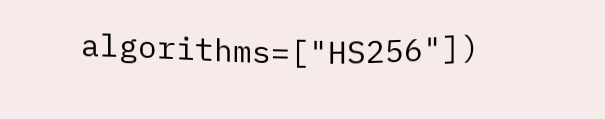algorithms=["HS256"])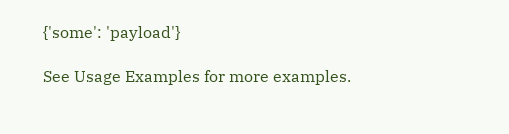{'some': 'payload'}

See Usage Examples for more examples.